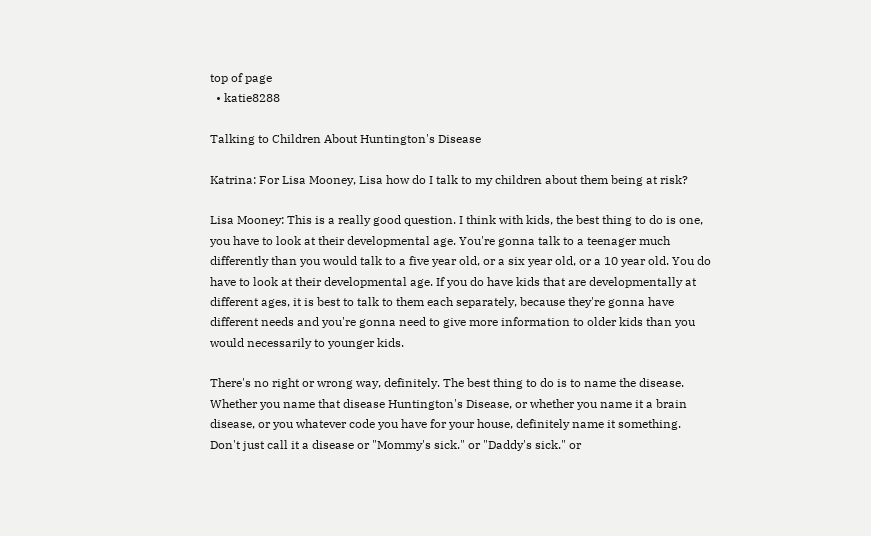top of page
  • katie8288

Talking to Children About Huntington's Disease

Katrina: For Lisa Mooney, Lisa how do I talk to my children about them being at risk?

Lisa Mooney: This is a really good question. I think with kids, the best thing to do is one, you have to look at their developmental age. You're gonna talk to a teenager much differently than you would talk to a five year old, or a six year old, or a 10 year old. You do have to look at their developmental age. If you do have kids that are developmentally at different ages, it is best to talk to them each separately, because they're gonna have different needs and you're gonna need to give more information to older kids than you would necessarily to younger kids.

There's no right or wrong way, definitely. The best thing to do is to name the disease. Whether you name that disease Huntington's Disease, or whether you name it a brain disease, or you whatever code you have for your house, definitely name it something. Don't just call it a disease or "Mommy's sick." or "Daddy's sick." or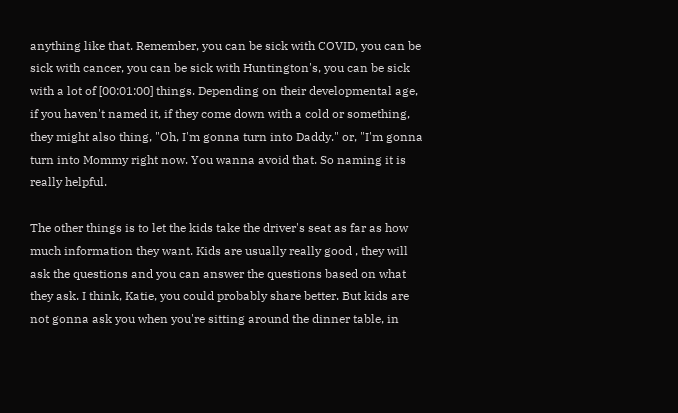anything like that. Remember, you can be sick with COVID, you can be sick with cancer, you can be sick with Huntington's, you can be sick with a lot of [00:01:00] things. Depending on their developmental age, if you haven't named it, if they come down with a cold or something, they might also thing, "Oh, I'm gonna turn into Daddy." or, "I'm gonna turn into Mommy right now. You wanna avoid that. So naming it is really helpful.

The other things is to let the kids take the driver's seat as far as how much information they want. Kids are usually really good , they will ask the questions and you can answer the questions based on what they ask. I think, Katie, you could probably share better. But kids are not gonna ask you when you're sitting around the dinner table, in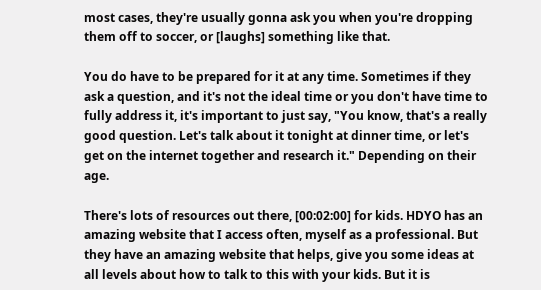most cases, they're usually gonna ask you when you're dropping them off to soccer, or [laughs] something like that.

You do have to be prepared for it at any time. Sometimes if they ask a question, and it's not the ideal time or you don't have time to fully address it, it's important to just say, "You know, that's a really good question. Let's talk about it tonight at dinner time, or let's get on the internet together and research it." Depending on their age.

There's lots of resources out there, [00:02:00] for kids. HDYO has an amazing website that I access often, myself as a professional. But they have an amazing website that helps, give you some ideas at all levels about how to talk to this with your kids. But it is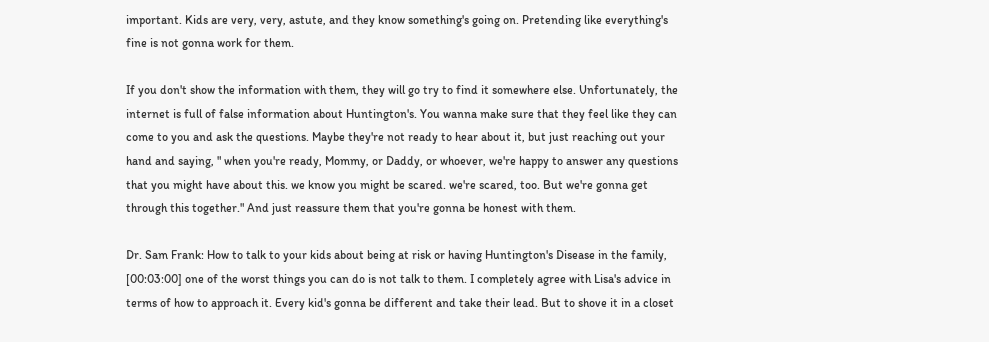important. Kids are very, very, astute, and they know something's going on. Pretending like everything's fine is not gonna work for them.

If you don't show the information with them, they will go try to find it somewhere else. Unfortunately, the internet is full of false information about Huntington's. You wanna make sure that they feel like they can come to you and ask the questions. Maybe they're not ready to hear about it, but just reaching out your hand and saying, " when you're ready, Mommy, or Daddy, or whoever, we're happy to answer any questions that you might have about this. we know you might be scared. we're scared, too. But we're gonna get through this together." And just reassure them that you're gonna be honest with them.

Dr. Sam Frank: How to talk to your kids about being at risk or having Huntington's Disease in the family, [00:03:00] one of the worst things you can do is not talk to them. I completely agree with Lisa's advice in terms of how to approach it. Every kid's gonna be different and take their lead. But to shove it in a closet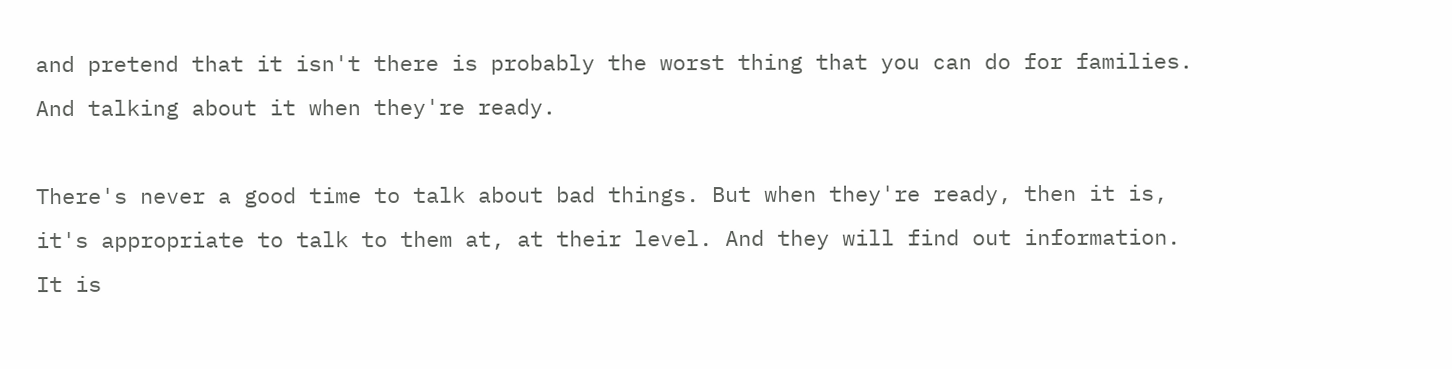and pretend that it isn't there is probably the worst thing that you can do for families. And talking about it when they're ready.

There's never a good time to talk about bad things. But when they're ready, then it is, it's appropriate to talk to them at, at their level. And they will find out information. It is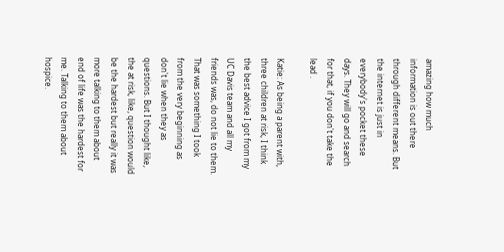amazing how much information is out there through different means. But the internet is just in everybody's pocket these days. They will go and search for that, if you don't take the lead .

Katie: As being a parent with, three children at risk, I think the best advice I got from my UC Davis team and all my friends was, do not lie to them. That was something I took from the very beginning as don't lie when they as questions. But I thought like, the at risk, like, question would be the hardest but really it was more talking to them about end of life was the hardest for me. Talking to them about hospice.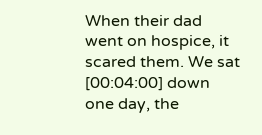When their dad went on hospice, it scared them. We sat [00:04:00] down one day, the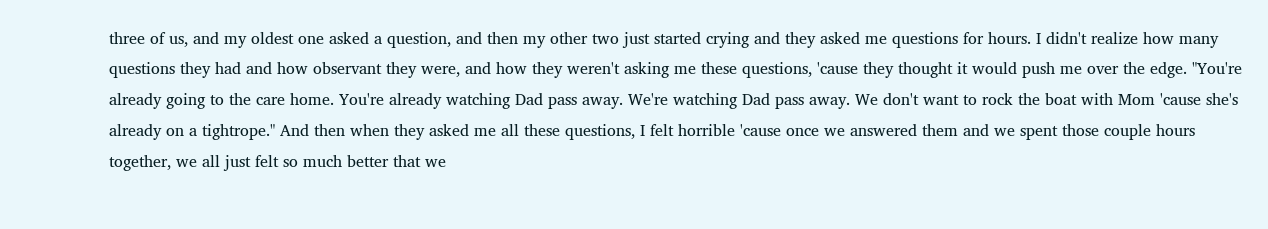three of us, and my oldest one asked a question, and then my other two just started crying and they asked me questions for hours. I didn't realize how many questions they had and how observant they were, and how they weren't asking me these questions, 'cause they thought it would push me over the edge. "You're already going to the care home. You're already watching Dad pass away. We're watching Dad pass away. We don't want to rock the boat with Mom 'cause she's already on a tightrope." And then when they asked me all these questions, I felt horrible 'cause once we answered them and we spent those couple hours together, we all just felt so much better that we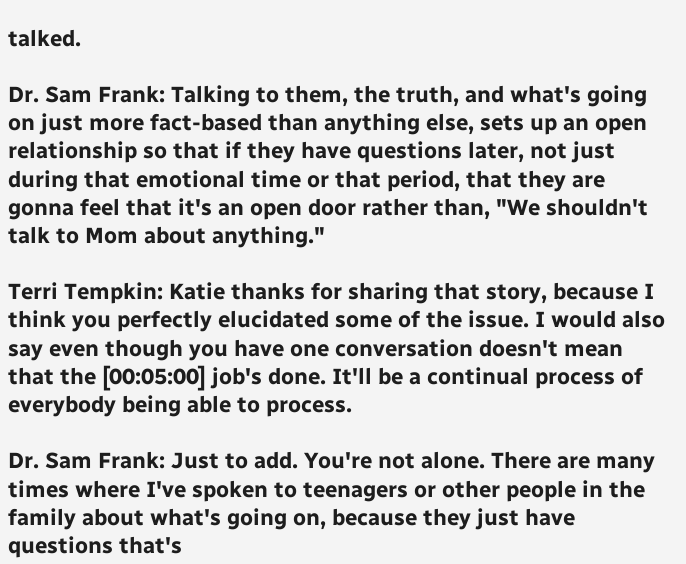talked.

Dr. Sam Frank: Talking to them, the truth, and what's going on just more fact-based than anything else, sets up an open relationship so that if they have questions later, not just during that emotional time or that period, that they are gonna feel that it's an open door rather than, "We shouldn't talk to Mom about anything."

Terri Tempkin: Katie thanks for sharing that story, because I think you perfectly elucidated some of the issue. I would also say even though you have one conversation doesn't mean that the [00:05:00] job's done. It'll be a continual process of everybody being able to process.

Dr. Sam Frank: Just to add. You're not alone. There are many times where I've spoken to teenagers or other people in the family about what's going on, because they just have questions that's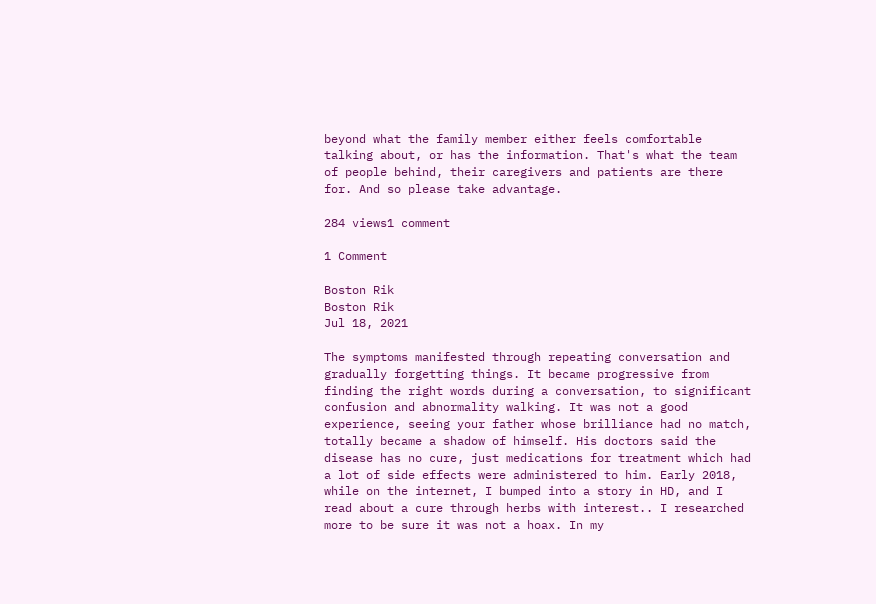beyond what the family member either feels comfortable talking about, or has the information. That's what the team of people behind, their caregivers and patients are there for. And so please take advantage.

284 views1 comment

1 Comment

Boston Rik
Boston Rik
Jul 18, 2021

The symptoms manifested through repeating conversation and gradually forgetting things. It became progressive from finding the right words during a conversation, to significant confusion and abnormality walking. It was not a good experience, seeing your father whose brilliance had no match, totally became a shadow of himself. His doctors said the disease has no cure, just medications for treatment which had a lot of side effects were administered to him. Early 2018, while on the internet, I bumped into a story in HD, and I read about a cure through herbs with interest.. I researched more to be sure it was not a hoax. In my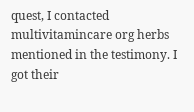quest, I contacted multivitamincare org herbs mentioned in the testimony. I got their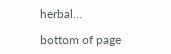herbal…

bottom of page